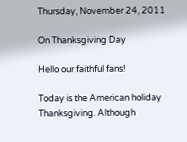Thursday, November 24, 2011

On Thanksgiving Day

Hello our faithful fans!

Today is the American holiday Thanksgiving. Although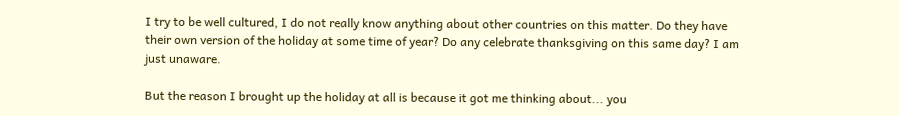I try to be well cultured, I do not really know anything about other countries on this matter. Do they have their own version of the holiday at some time of year? Do any celebrate thanksgiving on this same day? I am just unaware.

But the reason I brought up the holiday at all is because it got me thinking about... you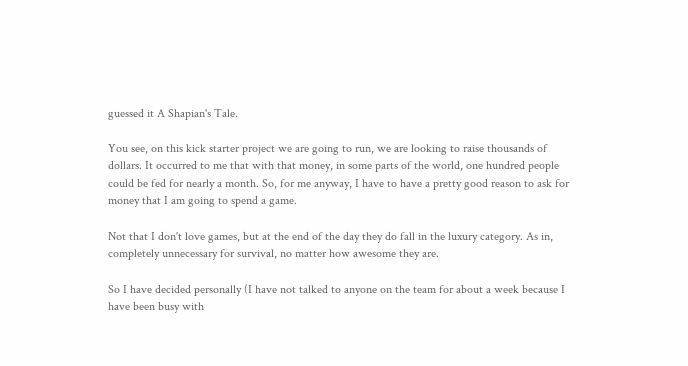guessed it A Shapian's Tale.

You see, on this kick starter project we are going to run, we are looking to raise thousands of dollars. It occurred to me that with that money, in some parts of the world, one hundred people could be fed for nearly a month. So, for me anyway, I have to have a pretty good reason to ask for money that I am going to spend a game.

Not that I don't love games, but at the end of the day they do fall in the luxury category. As in, completely unnecessary for survival, no matter how awesome they are.

So I have decided personally (I have not talked to anyone on the team for about a week because I have been busy with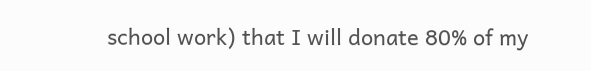school work) that I will donate 80% of my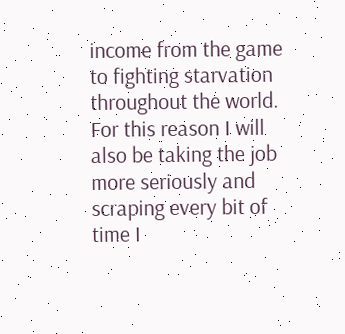income from the game to fighting starvation throughout the world. For this reason I will also be taking the job more seriously and scraping every bit of time I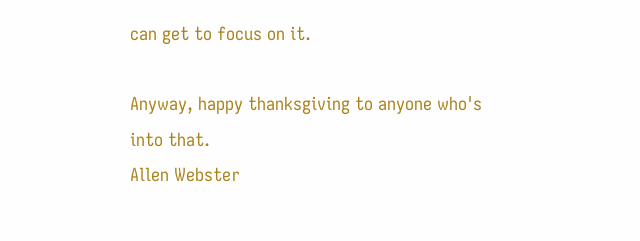can get to focus on it.

Anyway, happy thanksgiving to anyone who's into that.
Allen Webster